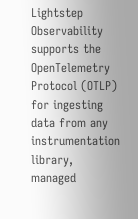Lightstep Observability supports the OpenTelemetry Protocol (OTLP) for ingesting data from any instrumentation library, managed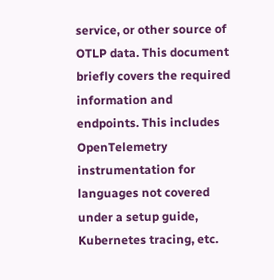service, or other source of OTLP data. This document briefly covers the required information and endpoints. This includes OpenTelemetry instrumentation for languages not covered under a setup guide, Kubernetes tracing, etc.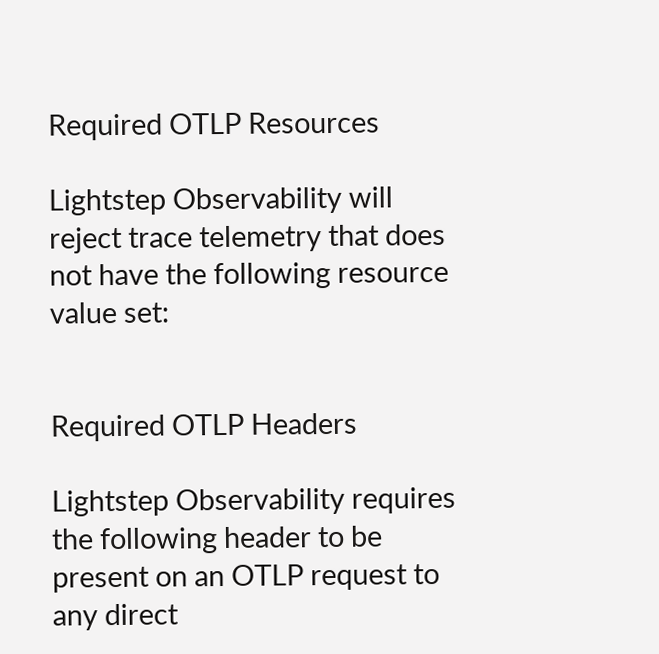Required OTLP Resources

Lightstep Observability will reject trace telemetry that does not have the following resource value set:


Required OTLP Headers

Lightstep Observability requires the following header to be present on an OTLP request to any direct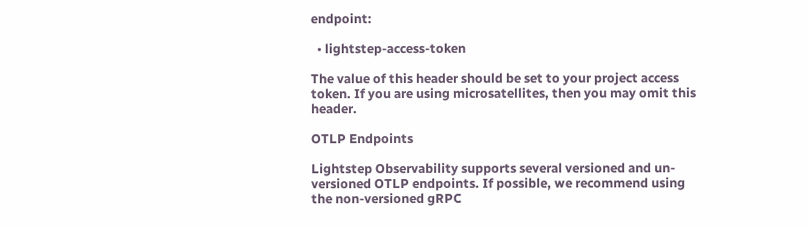endpoint:

  • lightstep-access-token

The value of this header should be set to your project access token. If you are using microsatellites, then you may omit this header.

OTLP Endpoints

Lightstep Observability supports several versioned and un-versioned OTLP endpoints. If possible, we recommend using the non-versioned gRPC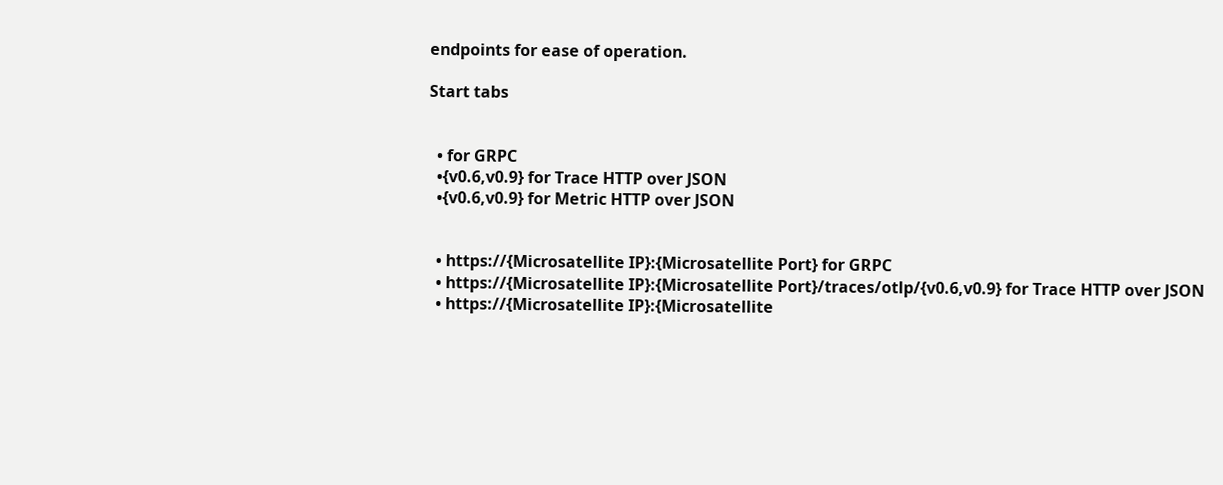endpoints for ease of operation.

Start tabs


  • for GRPC
  •{v0.6,v0.9} for Trace HTTP over JSON
  •{v0.6,v0.9} for Metric HTTP over JSON


  • https://{Microsatellite IP}:{Microsatellite Port} for GRPC
  • https://{Microsatellite IP}:{Microsatellite Port}/traces/otlp/{v0.6,v0.9} for Trace HTTP over JSON
  • https://{Microsatellite IP}:{Microsatellite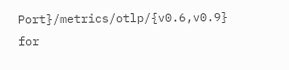Port}/metrics/otlp/{v0.6,v0.9} for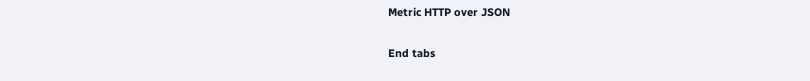Metric HTTP over JSON

End tabs